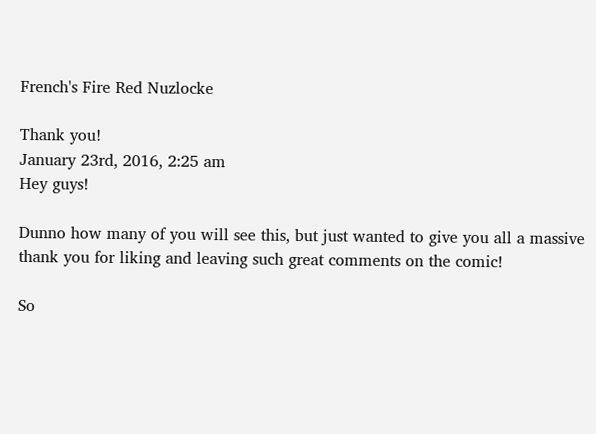French's Fire Red Nuzlocke

Thank you!
January 23rd, 2016, 2:25 am
Hey guys!

Dunno how many of you will see this, but just wanted to give you all a massive thank you for liking and leaving such great comments on the comic!

So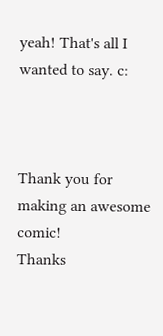yeah! That's all I wanted to say. c:



Thank you for making an awesome comic!
Thanks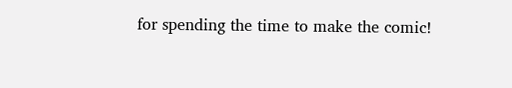for spending the time to make the comic!